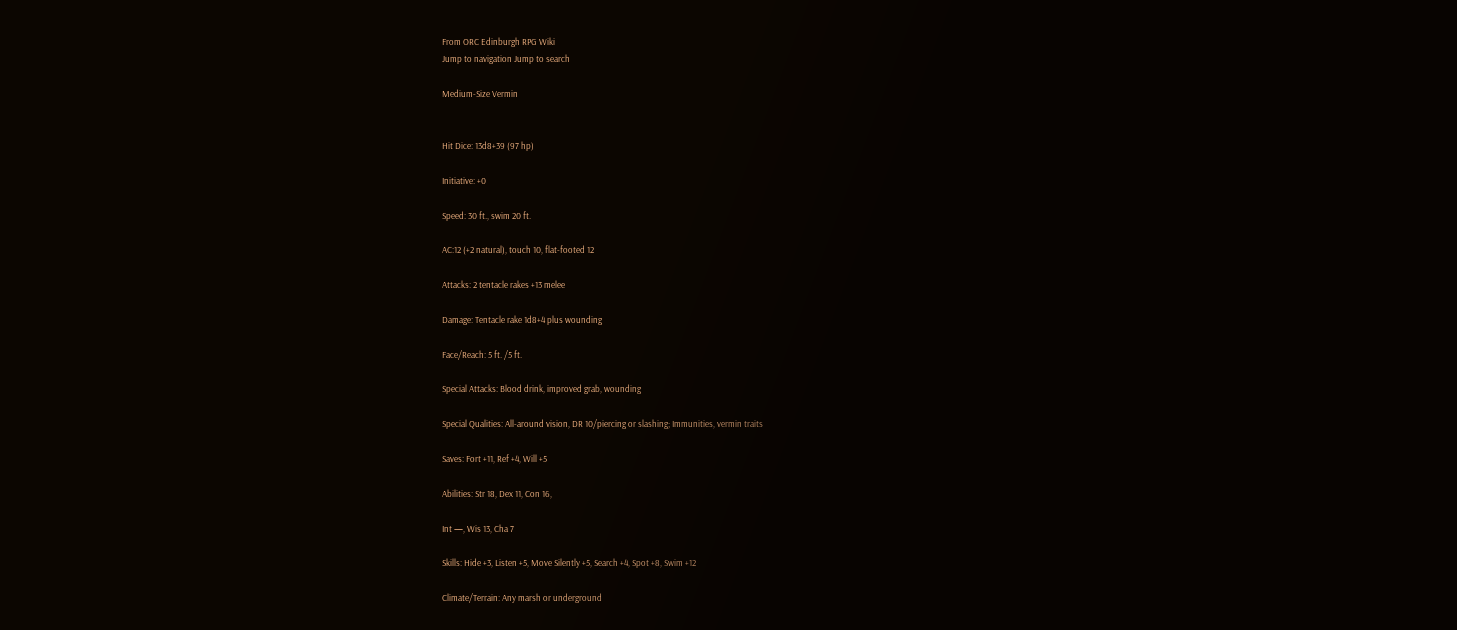From ORC Edinburgh RPG Wiki
Jump to navigation Jump to search

Medium-Size Vermin


Hit Dice: 13d8+39 (97 hp)

Initiative: +0

Speed: 30 ft., swim 20 ft.

AC:12 (+2 natural), touch 10, flat-footed 12

Attacks: 2 tentacle rakes +13 melee

Damage: Tentacle rake 1d8+4 plus wounding

Face/Reach: 5 ft. /5 ft.

Special Attacks: Blood drink, improved grab, wounding

Special Qualities: All-around vision, DR 10/piercing or slashing; Immunities, vermin traits

Saves: Fort +11, Ref +4, Will +5

Abilities: Str 18, Dex 11, Con 16,

Int —, Wis 13, Cha 7

Skills: Hide +3, Listen +5, Move Silently +5, Search +4, Spot +8, Swim +12

Climate/Terrain: Any marsh or underground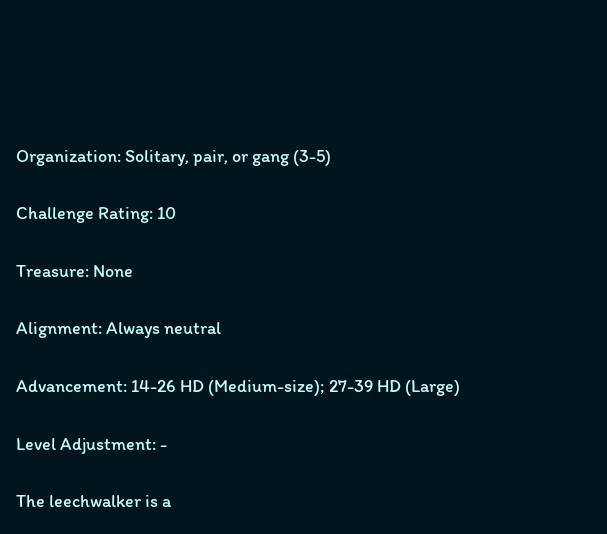Organization: Solitary, pair, or gang (3-5)

Challenge Rating: 10

Treasure: None

Alignment: Always neutral

Advancement: 14-26 HD (Medium-size); 27-39 HD (Large)

Level Adjustment: -

The leechwalker is a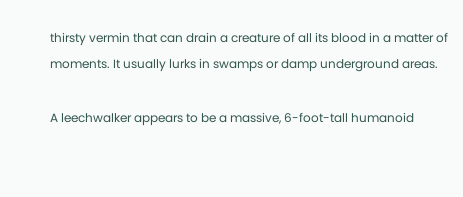thirsty vermin that can drain a creature of all its blood in a matter of moments. It usually lurks in swamps or damp underground areas.

A leechwalker appears to be a massive, 6-foot-tall humanoid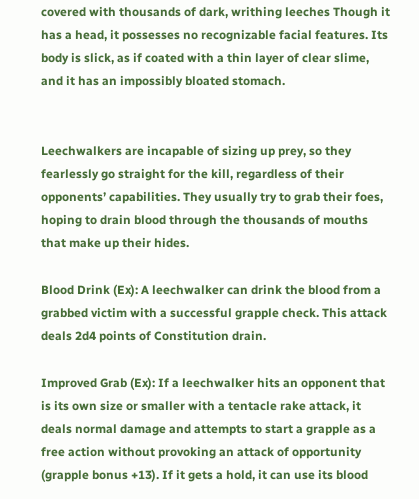covered with thousands of dark, writhing leeches Though it has a head, it possesses no recognizable facial features. Its body is slick, as if coated with a thin layer of clear slime, and it has an impossibly bloated stomach.


Leechwalkers are incapable of sizing up prey, so they fearlessly go straight for the kill, regardless of their opponents’ capabilities. They usually try to grab their foes, hoping to drain blood through the thousands of mouths that make up their hides.

Blood Drink (Ex): A leechwalker can drink the blood from a grabbed victim with a successful grapple check. This attack deals 2d4 points of Constitution drain.

Improved Grab (Ex): If a leechwalker hits an opponent that is its own size or smaller with a tentacle rake attack, it deals normal damage and attempts to start a grapple as a free action without provoking an attack of opportunity (grapple bonus +13). If it gets a hold, it can use its blood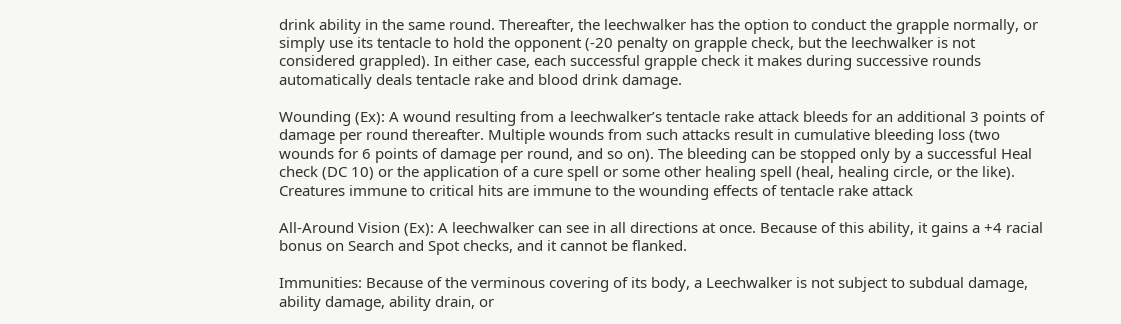drink ability in the same round. Thereafter, the leechwalker has the option to conduct the grapple normally, or simply use its tentacle to hold the opponent (-20 penalty on grapple check, but the leechwalker is not considered grappled). In either case, each successful grapple check it makes during successive rounds automatically deals tentacle rake and blood drink damage.

Wounding (Ex): A wound resulting from a leechwalker’s tentacle rake attack bleeds for an additional 3 points of damage per round thereafter. Multiple wounds from such attacks result in cumulative bleeding loss (two wounds for 6 points of damage per round, and so on). The bleeding can be stopped only by a successful Heal check (DC 10) or the application of a cure spell or some other healing spell (heal, healing circle, or the like). Creatures immune to critical hits are immune to the wounding effects of tentacle rake attack

All-Around Vision (Ex): A leechwalker can see in all directions at once. Because of this ability, it gains a +4 racial bonus on Search and Spot checks, and it cannot be flanked.

Immunities: Because of the verminous covering of its body, a Leechwalker is not subject to subdual damage, ability damage, ability drain, or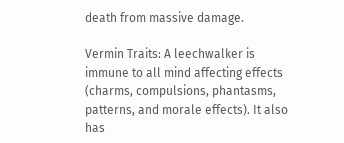death from massive damage.

Vermin Traits: A leechwalker is immune to all mind affecting effects (charms, compulsions, phantasms, patterns, and morale effects). It also has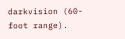darkvision (60-foot range).